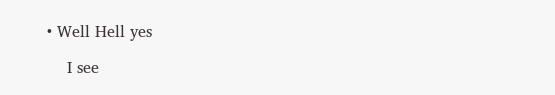• Well Hell yes

    I see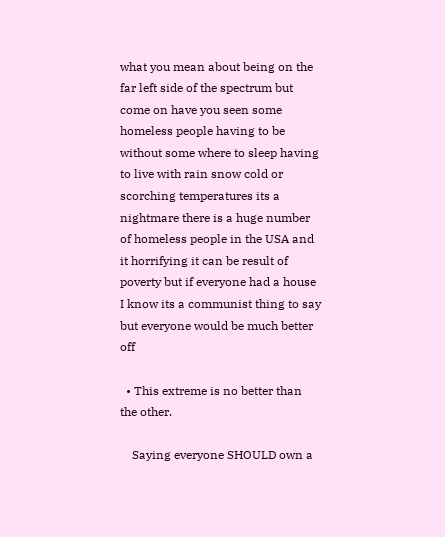what you mean about being on the far left side of the spectrum but come on have you seen some homeless people having to be without some where to sleep having to live with rain snow cold or scorching temperatures its a nightmare there is a huge number of homeless people in the USA and it horrifying it can be result of poverty but if everyone had a house I know its a communist thing to say but everyone would be much better off

  • This extreme is no better than the other.

    Saying everyone SHOULD own a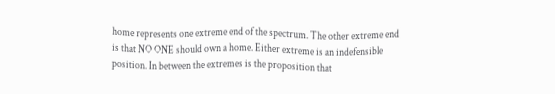home represents one extreme end of the spectrum. The other extreme end is that NO ONE should own a home. Either extreme is an indefensible position. In between the extremes is the proposition that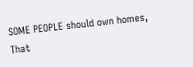SOME PEOPLE should own homes, That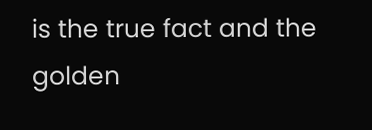is the true fact and the golden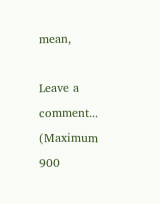mean,

Leave a comment...
(Maximum 900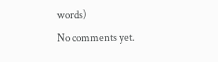words)
No comments yet.